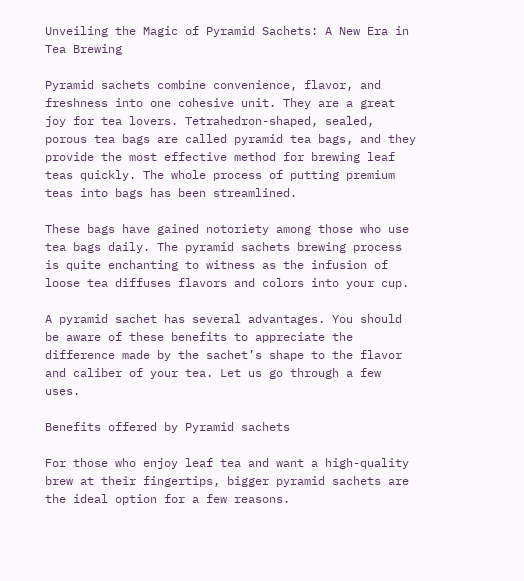Unveiling the Magic of Pyramid Sachets: A New Era in Tea Brewing

Pyramid sachets combine convenience, flavor, and freshness into one cohesive unit. They are a great joy for tea lovers. Tetrahedron-shaped, sealed, porous tea bags are called pyramid tea bags, and they provide the most effective method for brewing leaf teas quickly. The whole process of putting premium teas into bags has been streamlined.

These bags have gained notoriety among those who use tea bags daily. The pyramid sachets brewing process is quite enchanting to witness as the infusion of loose tea diffuses flavors and colors into your cup.

A pyramid sachet has several advantages. You should be aware of these benefits to appreciate the difference made by the sachet’s shape to the flavor and caliber of your tea. Let us go through a few uses.

Benefits offered by Pyramid sachets

For those who enjoy leaf tea and want a high-quality brew at their fingertips, bigger pyramid sachets are the ideal option for a few reasons.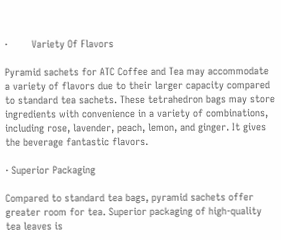·        Variety Of Flavors

Pyramid sachets for ATC Coffee and Tea may accommodate a variety of flavors due to their larger capacity compared to standard tea sachets. These tetrahedron bags may store ingredients with convenience in a variety of combinations, including rose, lavender, peach, lemon, and ginger. It gives the beverage fantastic flavors.

· Superior Packaging

Compared to standard tea bags, pyramid sachets offer greater room for tea. Superior packaging of high-quality tea leaves is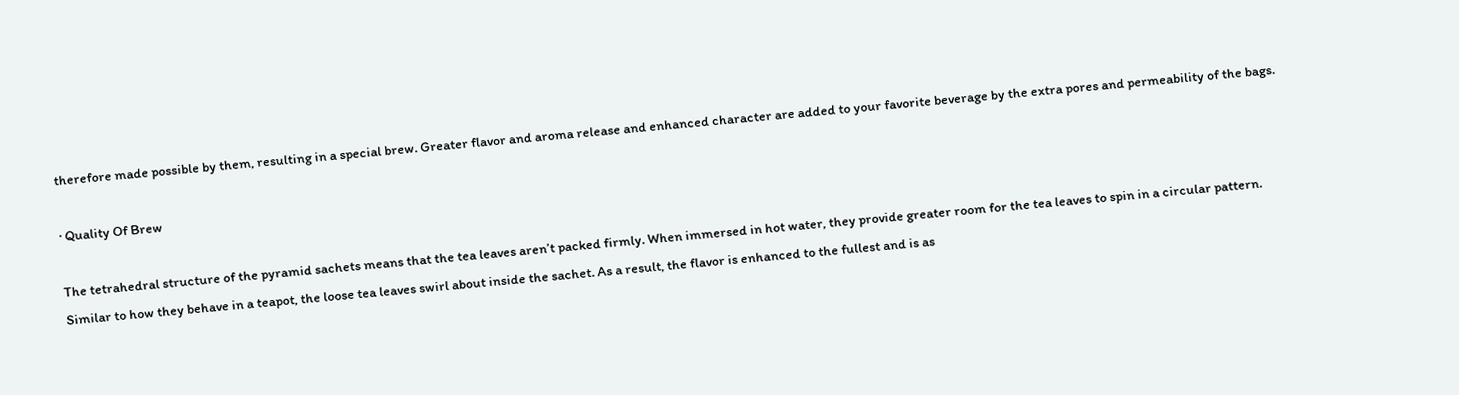therefore made possible by them, resulting in a special brew. Greater flavor and aroma release and enhanced character are added to your favorite beverage by the extra pores and permeability of the bags.

· Quality Of Brew

The tetrahedral structure of the pyramid sachets means that the tea leaves aren’t packed firmly. When immersed in hot water, they provide greater room for the tea leaves to spin in a circular pattern. Similar to how they behave in a teapot, the loose tea leaves swirl about inside the sachet. As a result, the flavor is enhanced to the fullest and is as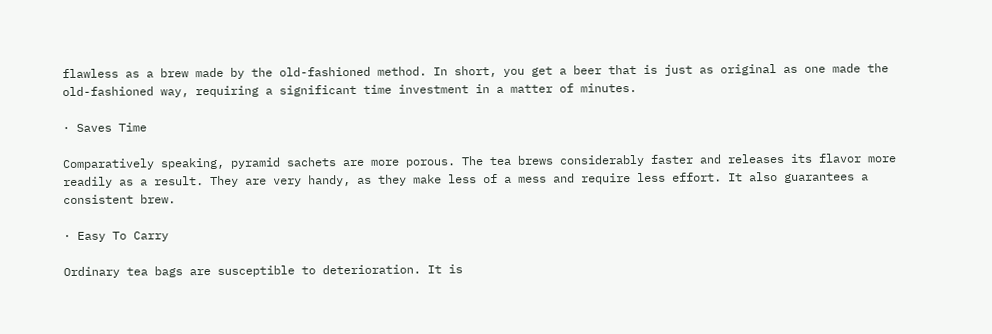flawless as a brew made by the old-fashioned method. In short, you get a beer that is just as original as one made the old-fashioned way, requiring a significant time investment in a matter of minutes.

· Saves Time

Comparatively speaking, pyramid sachets are more porous. The tea brews considerably faster and releases its flavor more readily as a result. They are very handy, as they make less of a mess and require less effort. It also guarantees a consistent brew.

· Easy To Carry

Ordinary tea bags are susceptible to deterioration. It is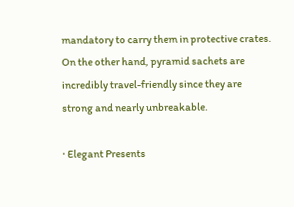mandatory to carry them in protective crates. On the other hand, pyramid sachets are incredibly travel-friendly since they are strong and nearly unbreakable.

· Elegant Presents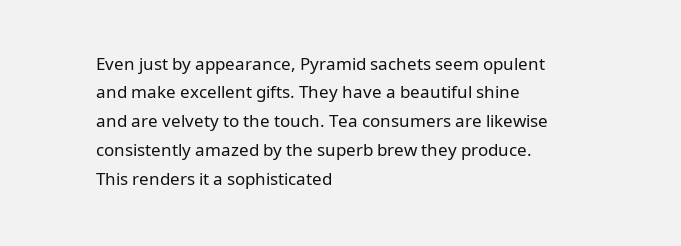Even just by appearance, Pyramid sachets seem opulent and make excellent gifts. They have a beautiful shine and are velvety to the touch. Tea consumers are likewise consistently amazed by the superb brew they produce. This renders it a sophisticated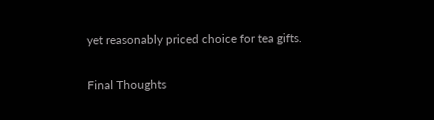yet reasonably priced choice for tea gifts.

Final Thoughts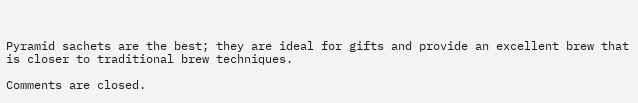Pyramid sachets are the best; they are ideal for gifts and provide an excellent brew that is closer to traditional brew techniques.

Comments are closed.